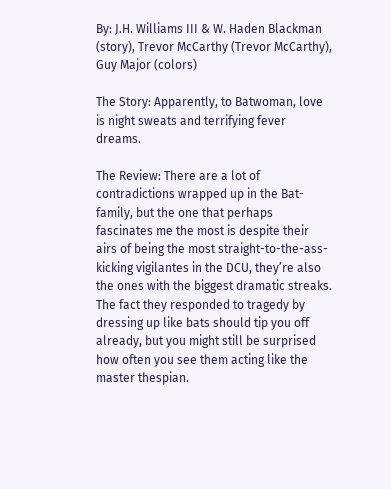By: J.H. Williams III & W. Haden Blackman (story), Trevor McCarthy (Trevor McCarthy), Guy Major (colors)

The Story: Apparently, to Batwoman, love is night sweats and terrifying fever dreams.

The Review: There are a lot of contradictions wrapped up in the Bat-family, but the one that perhaps fascinates me the most is despite their airs of being the most straight-to-the-ass-kicking vigilantes in the DCU, they’re also the ones with the biggest dramatic streaks.  The fact they responded to tragedy by dressing up like bats should tip you off already, but you might still be surprised how often you see them acting like the master thespian.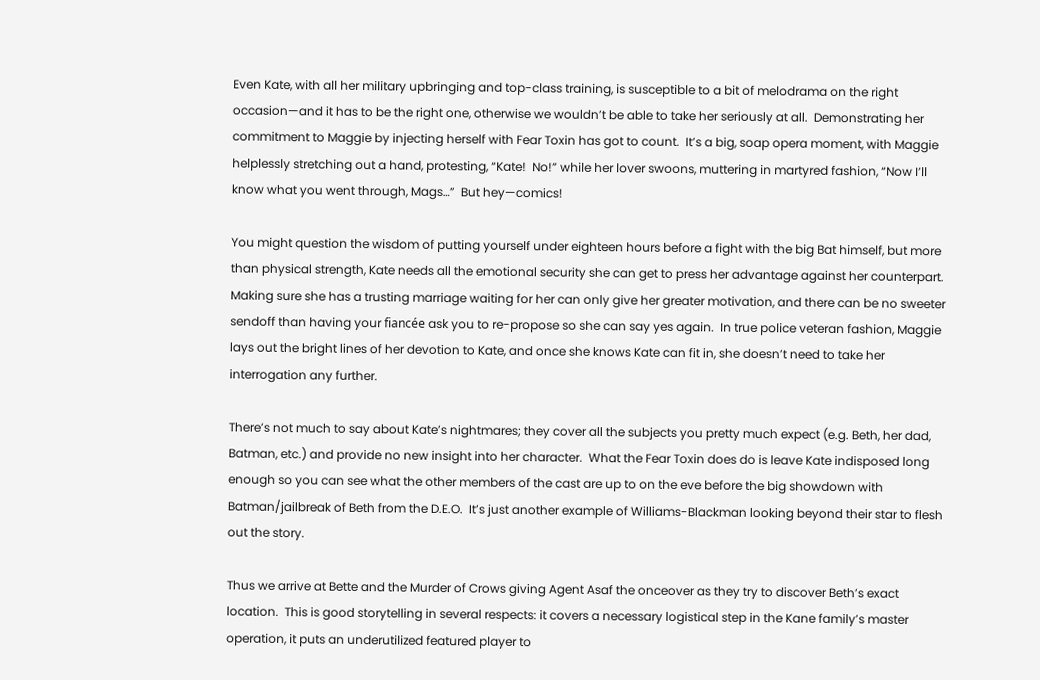Even Kate, with all her military upbringing and top-class training, is susceptible to a bit of melodrama on the right occasion—and it has to be the right one, otherwise we wouldn’t be able to take her seriously at all.  Demonstrating her commitment to Maggie by injecting herself with Fear Toxin has got to count.  It’s a big, soap opera moment, with Maggie helplessly stretching out a hand, protesting, “Kate!  No!” while her lover swoons, muttering in martyred fashion, “Now I’ll know what you went through, Mags…”  But hey—comics!

You might question the wisdom of putting yourself under eighteen hours before a fight with the big Bat himself, but more than physical strength, Kate needs all the emotional security she can get to press her advantage against her counterpart.  Making sure she has a trusting marriage waiting for her can only give her greater motivation, and there can be no sweeter sendoff than having your fiancée ask you to re-propose so she can say yes again.  In true police veteran fashion, Maggie lays out the bright lines of her devotion to Kate, and once she knows Kate can fit in, she doesn’t need to take her interrogation any further.

There’s not much to say about Kate’s nightmares; they cover all the subjects you pretty much expect (e.g. Beth, her dad, Batman, etc.) and provide no new insight into her character.  What the Fear Toxin does do is leave Kate indisposed long enough so you can see what the other members of the cast are up to on the eve before the big showdown with Batman/jailbreak of Beth from the D.E.O.  It’s just another example of Williams-Blackman looking beyond their star to flesh out the story.

Thus we arrive at Bette and the Murder of Crows giving Agent Asaf the onceover as they try to discover Beth’s exact location.  This is good storytelling in several respects: it covers a necessary logistical step in the Kane family’s master operation, it puts an underutilized featured player to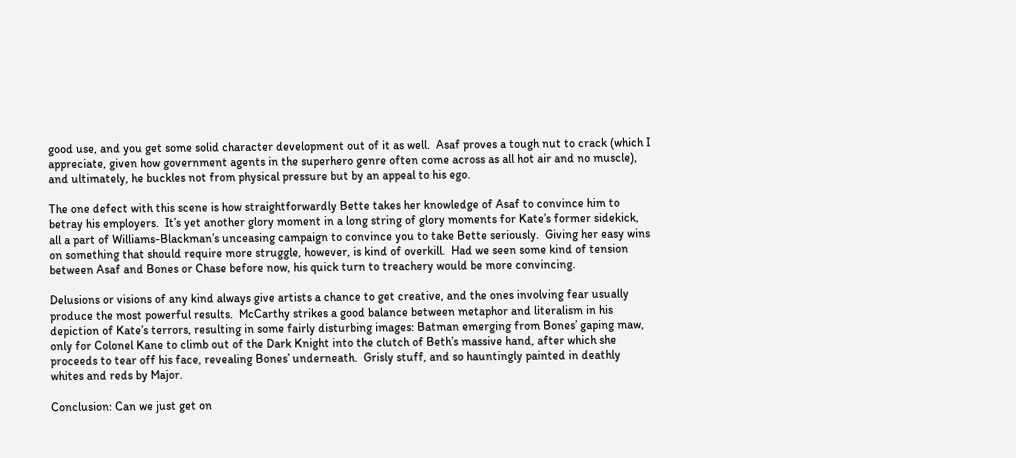good use, and you get some solid character development out of it as well.  Asaf proves a tough nut to crack (which I appreciate, given how government agents in the superhero genre often come across as all hot air and no muscle), and ultimately, he buckles not from physical pressure but by an appeal to his ego.

The one defect with this scene is how straightforwardly Bette takes her knowledge of Asaf to convince him to betray his employers.  It’s yet another glory moment in a long string of glory moments for Kate’s former sidekick, all a part of Williams-Blackman’s unceasing campaign to convince you to take Bette seriously.  Giving her easy wins on something that should require more struggle, however, is kind of overkill.  Had we seen some kind of tension between Asaf and Bones or Chase before now, his quick turn to treachery would be more convincing.

Delusions or visions of any kind always give artists a chance to get creative, and the ones involving fear usually produce the most powerful results.  McCarthy strikes a good balance between metaphor and literalism in his depiction of Kate’s terrors, resulting in some fairly disturbing images: Batman emerging from Bones’ gaping maw, only for Colonel Kane to climb out of the Dark Knight into the clutch of Beth’s massive hand, after which she proceeds to tear off his face, revealing Bones’ underneath.  Grisly stuff, and so hauntingly painted in deathly whites and reds by Major.

Conclusion: Can we just get on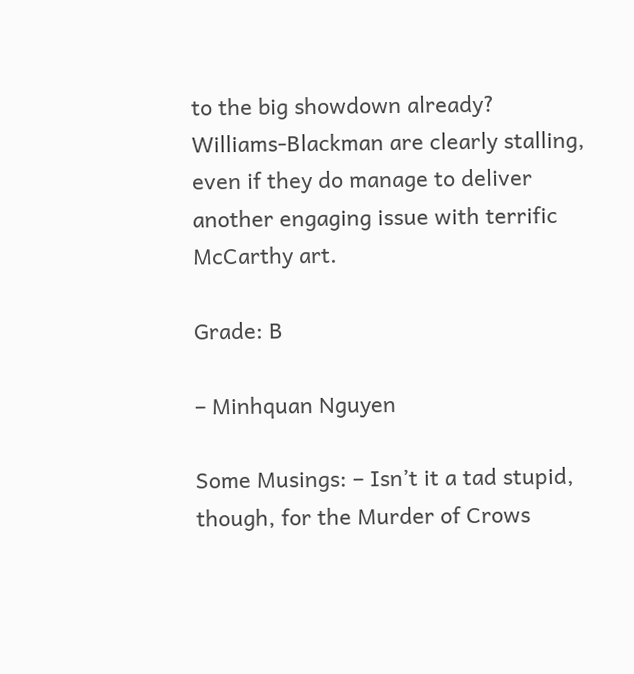to the big showdown already?  Williams-Blackman are clearly stalling, even if they do manage to deliver another engaging issue with terrific McCarthy art.

Grade: B

– Minhquan Nguyen

Some Musings: – Isn’t it a tad stupid, though, for the Murder of Crows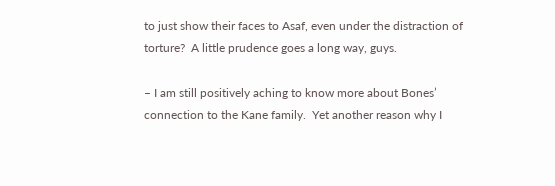to just show their faces to Asaf, even under the distraction of torture?  A little prudence goes a long way, guys.

– I am still positively aching to know more about Bones’ connection to the Kane family.  Yet another reason why I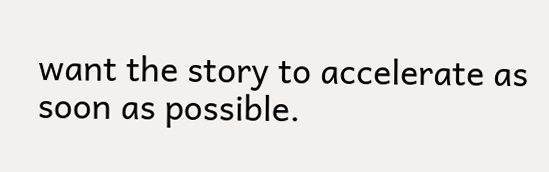want the story to accelerate as soon as possible.